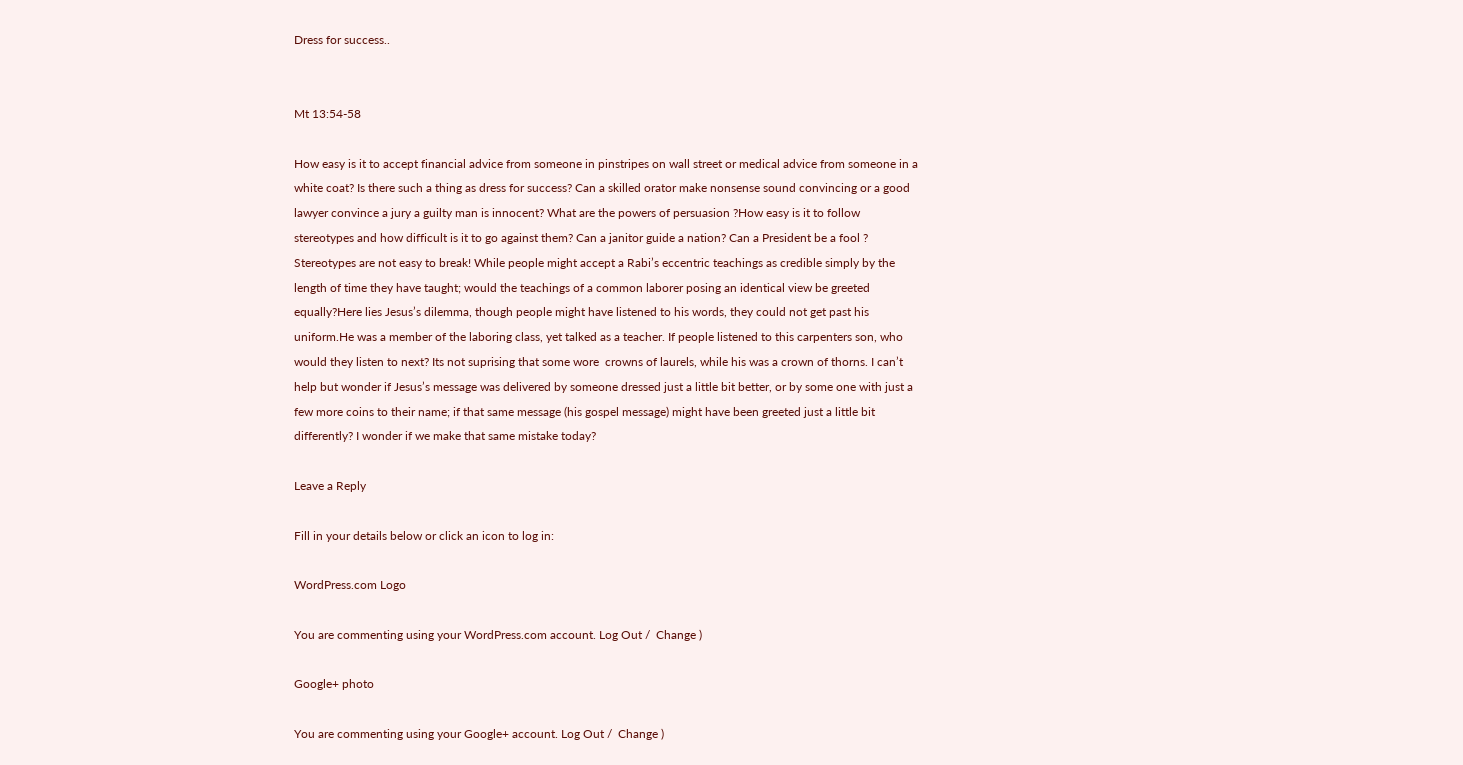Dress for success..


Mt 13:54-58

How easy is it to accept financial advice from someone in pinstripes on wall street or medical advice from someone in a white coat? Is there such a thing as dress for success? Can a skilled orator make nonsense sound convincing or a good lawyer convince a jury a guilty man is innocent? What are the powers of persuasion ?How easy is it to follow stereotypes and how difficult is it to go against them? Can a janitor guide a nation? Can a President be a fool ? Stereotypes are not easy to break! While people might accept a Rabi’s eccentric teachings as credible simply by the length of time they have taught; would the teachings of a common laborer posing an identical view be greeted equally?Here lies Jesus’s dilemma, though people might have listened to his words, they could not get past his uniform.He was a member of the laboring class, yet talked as a teacher. If people listened to this carpenters son, who would they listen to next? Its not suprising that some wore  crowns of laurels, while his was a crown of thorns. I can’t help but wonder if Jesus’s message was delivered by someone dressed just a little bit better, or by some one with just a few more coins to their name; if that same message (his gospel message) might have been greeted just a little bit differently? I wonder if we make that same mistake today?

Leave a Reply

Fill in your details below or click an icon to log in:

WordPress.com Logo

You are commenting using your WordPress.com account. Log Out /  Change )

Google+ photo

You are commenting using your Google+ account. Log Out /  Change )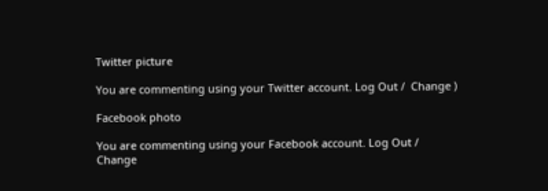Twitter picture

You are commenting using your Twitter account. Log Out /  Change )

Facebook photo

You are commenting using your Facebook account. Log Out /  Change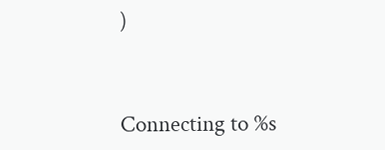)


Connecting to %s